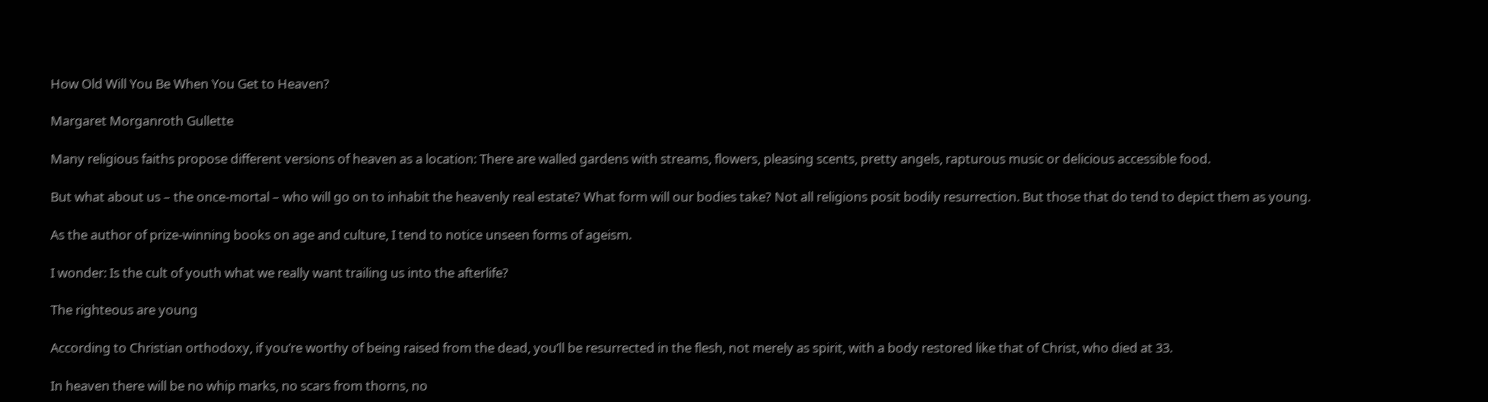How Old Will You Be When You Get to Heaven?

Margaret Morganroth Gullette

Many religious faiths propose different versions of heaven as a location: There are walled gardens with streams, flowers, pleasing scents, pretty angels, rapturous music or delicious accessible food.

But what about us – the once-mortal – who will go on to inhabit the heavenly real estate? What form will our bodies take? Not all religions posit bodily resurrection. But those that do tend to depict them as young.

As the author of prize-winning books on age and culture, I tend to notice unseen forms of ageism.

I wonder: Is the cult of youth what we really want trailing us into the afterlife?

The righteous are young

According to Christian orthodoxy, if you’re worthy of being raised from the dead, you’ll be resurrected in the flesh, not merely as spirit, with a body restored like that of Christ, who died at 33.

In heaven there will be no whip marks, no scars from thorns, no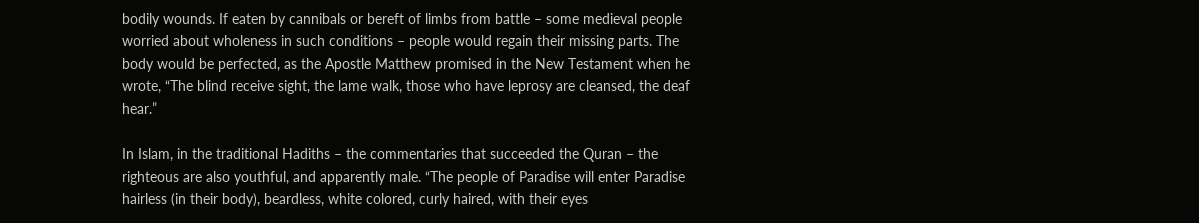bodily wounds. If eaten by cannibals or bereft of limbs from battle – some medieval people worried about wholeness in such conditions – people would regain their missing parts. The body would be perfected, as the Apostle Matthew promised in the New Testament when he wrote, “The blind receive sight, the lame walk, those who have leprosy are cleansed, the deaf hear.”

In Islam, in the traditional Hadiths – the commentaries that succeeded the Quran – the righteous are also youthful, and apparently male. “The people of Paradise will enter Paradise hairless (in their body), beardless, white colored, curly haired, with their eyes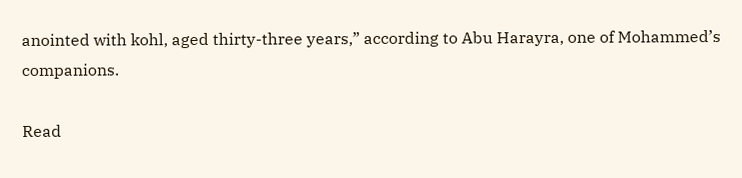anointed with kohl, aged thirty-three years,” according to Abu Harayra, one of Mohammed’s companions.

Read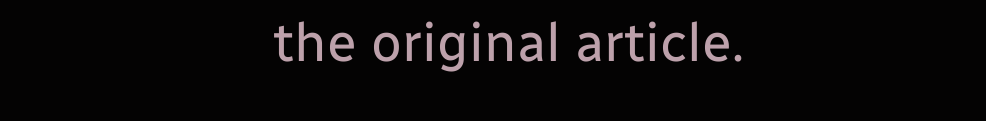the original article.